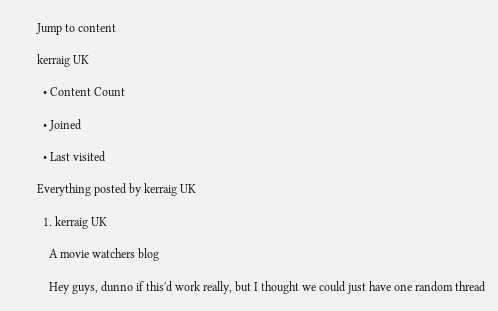Jump to content

kerraig UK

  • Content Count

  • Joined

  • Last visited

Everything posted by kerraig UK

  1. kerraig UK

    A movie watchers blog

    Hey guys, dunno if this'd work really, but I thought we could just have one random thread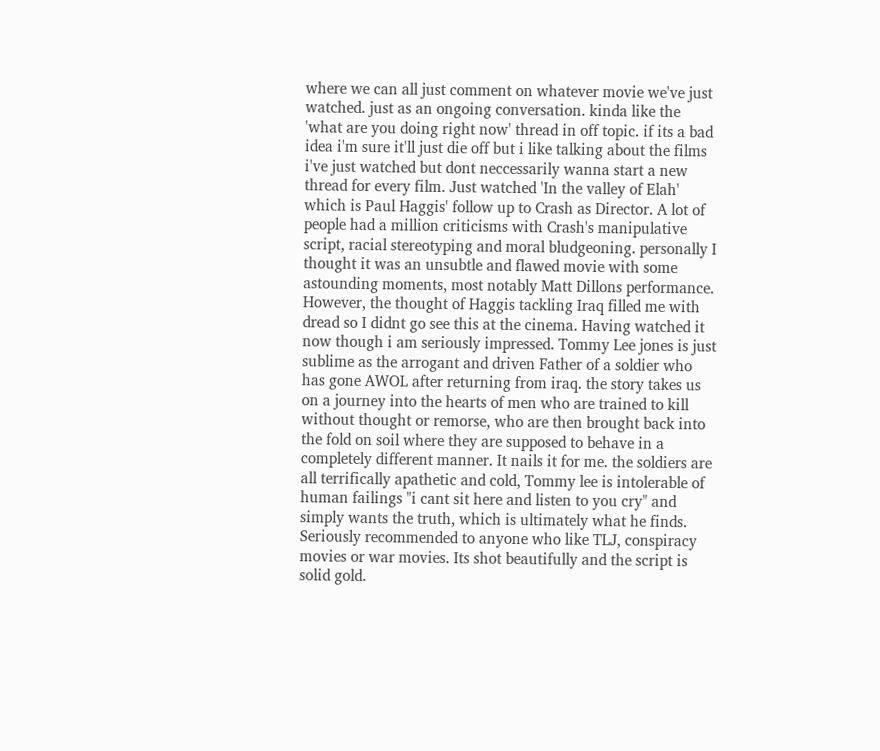where we can all just comment on whatever movie we've just watched. just as an ongoing conversation. kinda like the 'what are you doing right now' thread in off topic. if its a bad idea i'm sure it'll just die off but i like talking about the films i've just watched but dont neccessarily wanna start a new thread for every film. Just watched 'In the valley of Elah' which is Paul Haggis' follow up to Crash as Director. A lot of people had a million criticisms with Crash's manipulative script, racial stereotyping and moral bludgeoning. personally I thought it was an unsubtle and flawed movie with some astounding moments, most notably Matt Dillons performance. However, the thought of Haggis tackling Iraq filled me with dread so I didnt go see this at the cinema. Having watched it now though i am seriously impressed. Tommy Lee jones is just sublime as the arrogant and driven Father of a soldier who has gone AWOL after returning from iraq. the story takes us on a journey into the hearts of men who are trained to kill without thought or remorse, who are then brought back into the fold on soil where they are supposed to behave in a completely different manner. It nails it for me. the soldiers are all terrifically apathetic and cold, Tommy lee is intolerable of human failings "i cant sit here and listen to you cry" and simply wants the truth, which is ultimately what he finds. Seriously recommended to anyone who like TLJ, conspiracy movies or war movies. Its shot beautifully and the script is solid gold.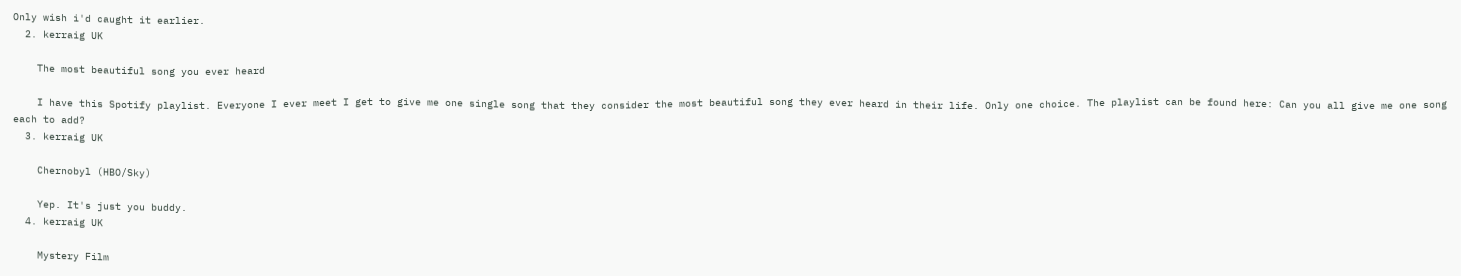Only wish i'd caught it earlier.
  2. kerraig UK

    The most beautiful song you ever heard

    I have this Spotify playlist. Everyone I ever meet I get to give me one single song that they consider the most beautiful song they ever heard in their life. Only one choice. The playlist can be found here: Can you all give me one song each to add?
  3. kerraig UK

    Chernobyl (HBO/Sky)

    Yep. It's just you buddy.
  4. kerraig UK

    Mystery Film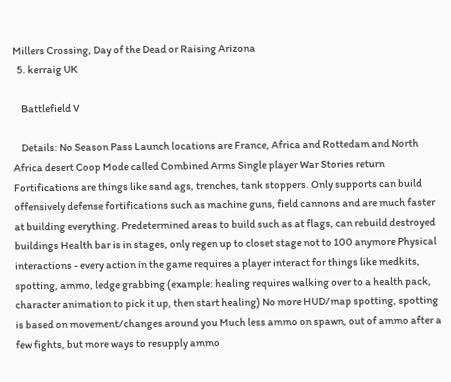Millers Crossing, Day of the Dead or Raising Arizona
  5. kerraig UK

    Battlefield V

    Details: No Season Pass Launch locations are France, Africa and Rottedam and North Africa desert Coop Mode called Combined Arms Single player War Stories return Fortifications are things like sand ags, trenches, tank stoppers. Only supports can build offensively defense fortifications such as machine guns, field cannons and are much faster at building everything. Predetermined areas to build such as at flags, can rebuild destroyed buildings Health bar is in stages, only regen up to closet stage not to 100 anymore Physical interactions - every action in the game requires a player interact for things like medkits, spotting, ammo, ledge grabbing (example: healing requires walking over to a health pack, character animation to pick it up, then start healing) No more HUD/map spotting, spotting is based on movement/changes around you Much less ammo on spawn, out of ammo after a few fights, but more ways to resupply ammo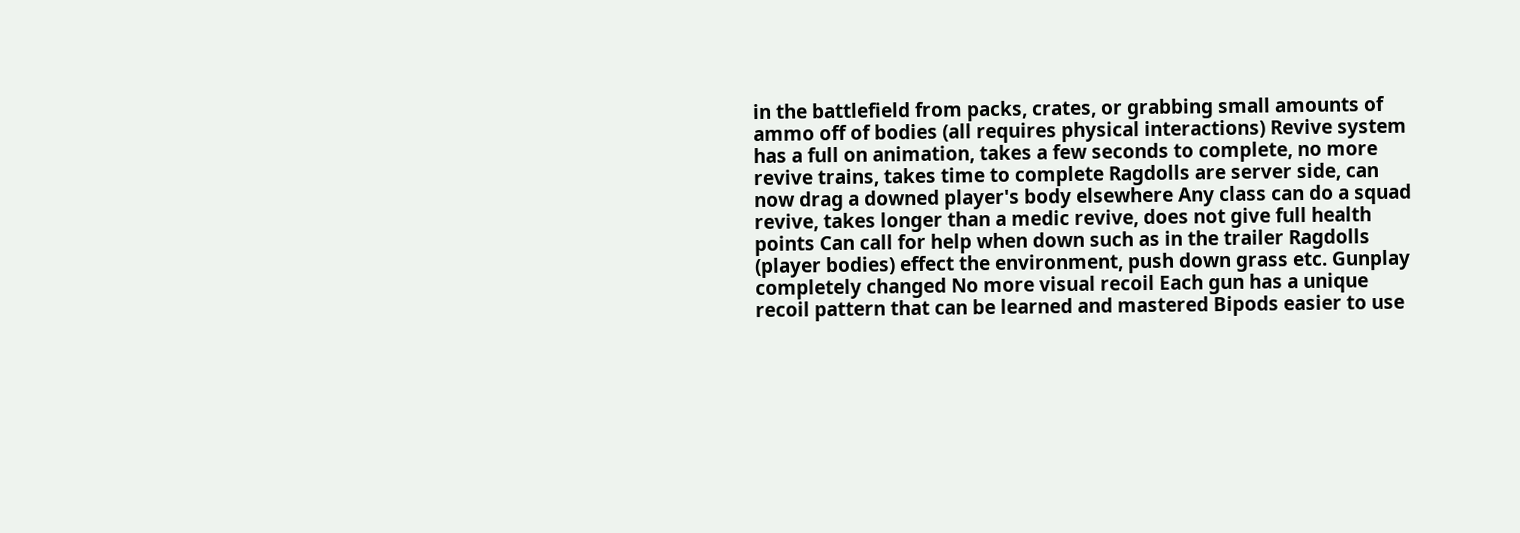in the battlefield from packs, crates, or grabbing small amounts of ammo off of bodies (all requires physical interactions) Revive system has a full on animation, takes a few seconds to complete, no more revive trains, takes time to complete Ragdolls are server side, can now drag a downed player's body elsewhere Any class can do a squad revive, takes longer than a medic revive, does not give full health points Can call for help when down such as in the trailer Ragdolls (player bodies) effect the environment, push down grass etc. Gunplay completely changed No more visual recoil Each gun has a unique recoil pattern that can be learned and mastered Bipods easier to use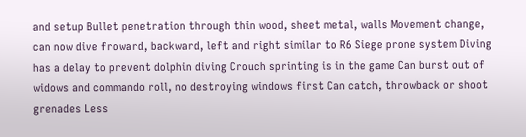and setup Bullet penetration through thin wood, sheet metal, walls Movement change, can now dive froward, backward, left and right similar to R6 Siege prone system Diving has a delay to prevent dolphin diving Crouch sprinting is in the game Can burst out of widows and commando roll, no destroying windows first Can catch, throwback or shoot grenades Less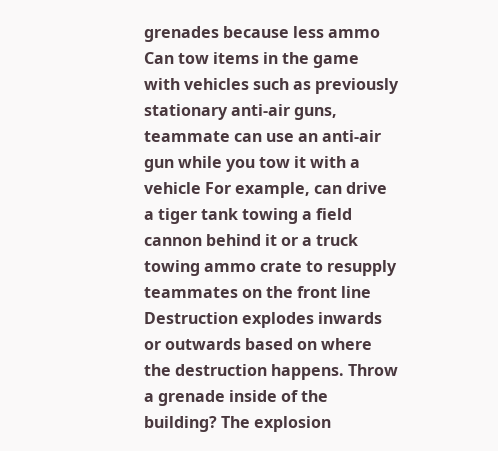grenades because less ammo Can tow items in the game with vehicles such as previously stationary anti-air guns, teammate can use an anti-air gun while you tow it with a vehicle For example, can drive a tiger tank towing a field cannon behind it or a truck towing ammo crate to resupply teammates on the front line Destruction explodes inwards or outwards based on where the destruction happens. Throw a grenade inside of the building? The explosion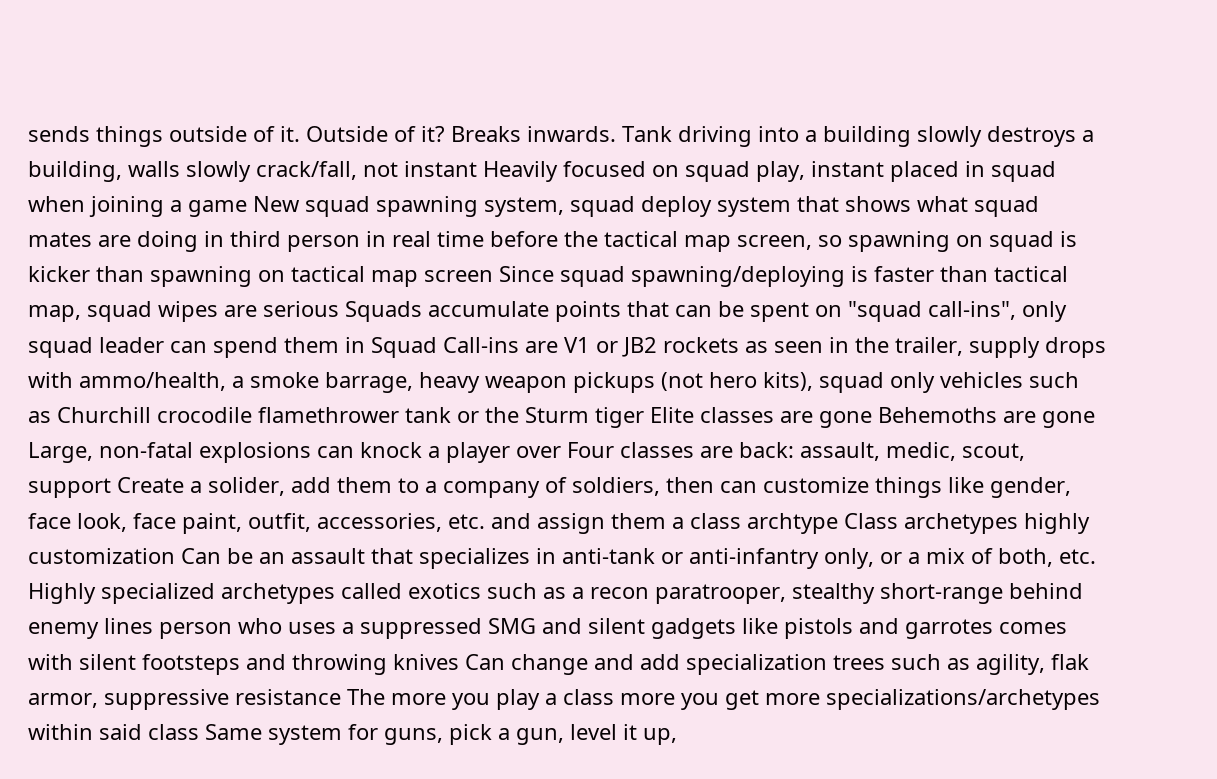sends things outside of it. Outside of it? Breaks inwards. Tank driving into a building slowly destroys a building, walls slowly crack/fall, not instant Heavily focused on squad play, instant placed in squad when joining a game New squad spawning system, squad deploy system that shows what squad mates are doing in third person in real time before the tactical map screen, so spawning on squad is kicker than spawning on tactical map screen Since squad spawning/deploying is faster than tactical map, squad wipes are serious Squads accumulate points that can be spent on "squad call-ins", only squad leader can spend them in Squad Call-ins are V1 or JB2 rockets as seen in the trailer, supply drops with ammo/health, a smoke barrage, heavy weapon pickups (not hero kits), squad only vehicles such as Churchill crocodile flamethrower tank or the Sturm tiger Elite classes are gone Behemoths are gone Large, non-fatal explosions can knock a player over Four classes are back: assault, medic, scout, support Create a solider, add them to a company of soldiers, then can customize things like gender, face look, face paint, outfit, accessories, etc. and assign them a class archtype Class archetypes highly customization Can be an assault that specializes in anti-tank or anti-infantry only, or a mix of both, etc. Highly specialized archetypes called exotics such as a recon paratrooper, stealthy short-range behind enemy lines person who uses a suppressed SMG and silent gadgets like pistols and garrotes comes with silent footsteps and throwing knives Can change and add specialization trees such as agility, flak armor, suppressive resistance The more you play a class more you get more specializations/archetypes within said class Same system for guns, pick a gun, level it up,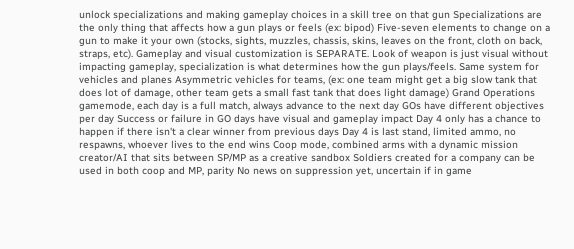unlock specializations and making gameplay choices in a skill tree on that gun Specializations are the only thing that affects how a gun plays or feels (ex: bipod) Five-seven elements to change on a gun to make it your own (stocks, sights, muzzles, chassis, skins, leaves on the front, cloth on back, straps, etc). Gameplay and visual customization is SEPARATE. Look of weapon is just visual without impacting gameplay, specialization is what determines how the gun plays/feels. Same system for vehicles and planes Asymmetric vehicles for teams, (ex: one team might get a big slow tank that does lot of damage, other team gets a small fast tank that does light damage) Grand Operations gamemode, each day is a full match, always advance to the next day GOs have different objectives per day Success or failure in GO days have visual and gameplay impact Day 4 only has a chance to happen if there isn't a clear winner from previous days Day 4 is last stand, limited ammo, no respawns, whoever lives to the end wins Coop mode, combined arms with a dynamic mission creator/AI that sits between SP/MP as a creative sandbox Soldiers created for a company can be used in both coop and MP, parity No news on suppression yet, uncertain if in game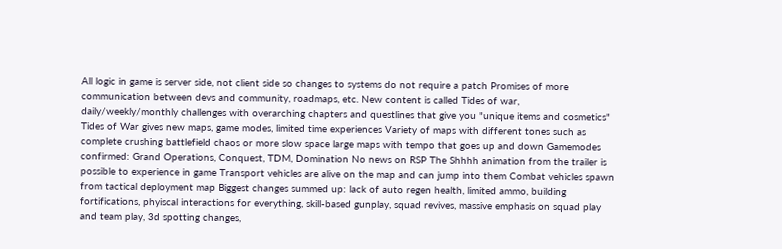All logic in game is server side, not client side so changes to systems do not require a patch Promises of more communication between devs and community, roadmaps, etc. New content is called Tides of war, daily/weekly/monthly challenges with overarching chapters and questlines that give you "unique items and cosmetics" Tides of War gives new maps, game modes, limited time experiences Variety of maps with different tones such as complete crushing battlefield chaos or more slow space large maps with tempo that goes up and down Gamemodes confirmed: Grand Operations, Conquest, TDM, Domination No news on RSP The Shhhh animation from the trailer is possible to experience in game Transport vehicles are alive on the map and can jump into them Combat vehicles spawn from tactical deployment map Biggest changes summed up: lack of auto regen health, limited ammo, building fortifications, phyiscal interactions for everything, skill-based gunplay, squad revives, massive emphasis on squad play and team play, 3d spotting changes,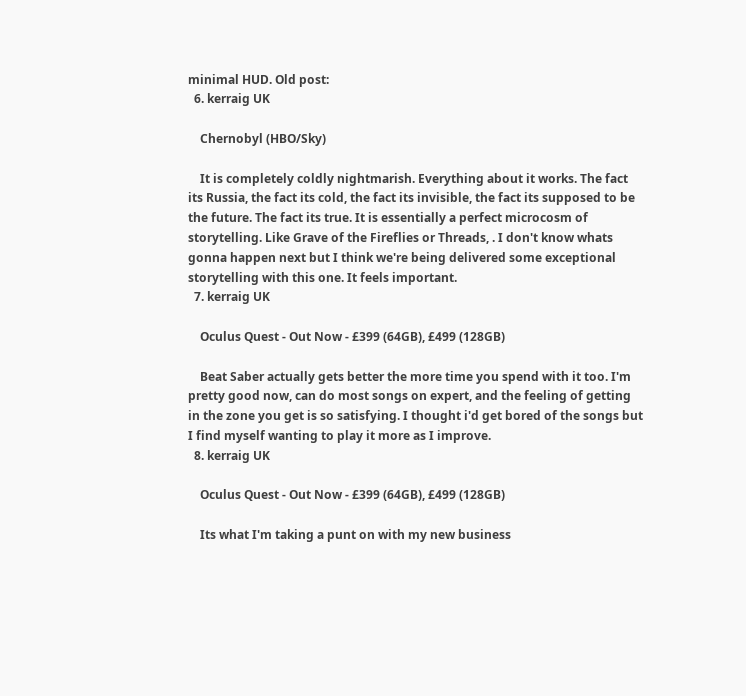minimal HUD. Old post:
  6. kerraig UK

    Chernobyl (HBO/Sky)

    It is completely coldly nightmarish. Everything about it works. The fact its Russia, the fact its cold, the fact its invisible, the fact its supposed to be the future. The fact its true. It is essentially a perfect microcosm of storytelling. Like Grave of the Fireflies or Threads, . I don't know whats gonna happen next but I think we're being delivered some exceptional storytelling with this one. It feels important.
  7. kerraig UK

    Oculus Quest - Out Now - £399 (64GB), £499 (128GB)

    Beat Saber actually gets better the more time you spend with it too. I'm pretty good now, can do most songs on expert, and the feeling of getting in the zone you get is so satisfying. I thought i'd get bored of the songs but I find myself wanting to play it more as I improve.
  8. kerraig UK

    Oculus Quest - Out Now - £399 (64GB), £499 (128GB)

    Its what I'm taking a punt on with my new business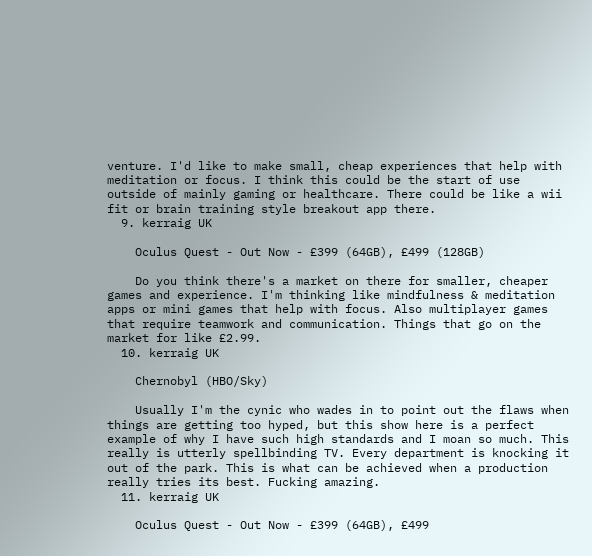venture. I'd like to make small, cheap experiences that help with meditation or focus. I think this could be the start of use outside of mainly gaming or healthcare. There could be like a wii fit or brain training style breakout app there.
  9. kerraig UK

    Oculus Quest - Out Now - £399 (64GB), £499 (128GB)

    Do you think there's a market on there for smaller, cheaper games and experience. I'm thinking like mindfulness & meditation apps or mini games that help with focus. Also multiplayer games that require teamwork and communication. Things that go on the market for like £2.99.
  10. kerraig UK

    Chernobyl (HBO/Sky)

    Usually I'm the cynic who wades in to point out the flaws when things are getting too hyped, but this show here is a perfect example of why I have such high standards and I moan so much. This really is utterly spellbinding TV. Every department is knocking it out of the park. This is what can be achieved when a production really tries its best. Fucking amazing.
  11. kerraig UK

    Oculus Quest - Out Now - £399 (64GB), £499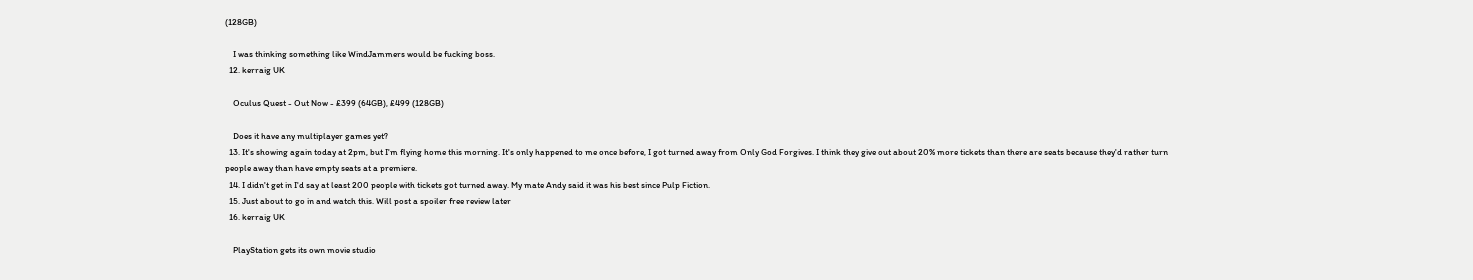(128GB)

    I was thinking something like WindJammers would be fucking boss.
  12. kerraig UK

    Oculus Quest - Out Now - £399 (64GB), £499 (128GB)

    Does it have any multiplayer games yet?
  13. It's showing again today at 2pm, but I'm flying home this morning. It's only happened to me once before, I got turned away from Only God Forgives. I think they give out about 20% more tickets than there are seats because they'd rather turn people away than have empty seats at a premiere.
  14. I didn't get in I'd say at least 200 people with tickets got turned away. My mate Andy said it was his best since Pulp Fiction.
  15. Just about to go in and watch this. Will post a spoiler free review later
  16. kerraig UK

    PlayStation gets its own movie studio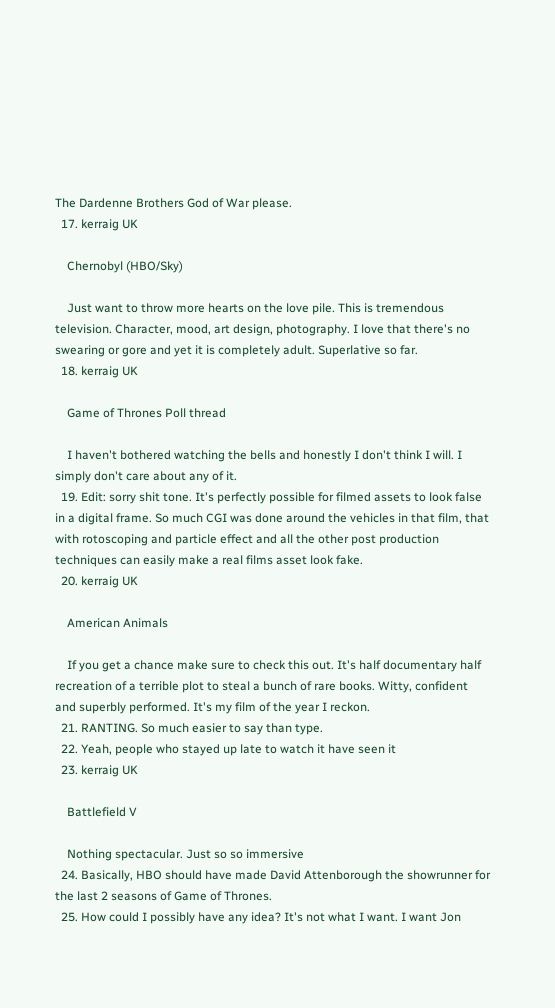The Dardenne Brothers God of War please.
  17. kerraig UK

    Chernobyl (HBO/Sky)

    Just want to throw more hearts on the love pile. This is tremendous television. Character, mood, art design, photography. I love that there's no swearing or gore and yet it is completely adult. Superlative so far.
  18. kerraig UK

    Game of Thrones Poll thread

    I haven't bothered watching the bells and honestly I don't think I will. I simply don't care about any of it.
  19. Edit: sorry shit tone. It's perfectly possible for filmed assets to look false in a digital frame. So much CGI was done around the vehicles in that film, that with rotoscoping and particle effect and all the other post production techniques can easily make a real films asset look fake.
  20. kerraig UK

    American Animals

    If you get a chance make sure to check this out. It's half documentary half recreation of a terrible plot to steal a bunch of rare books. Witty, confident and superbly performed. It's my film of the year I reckon.
  21. RANTING. So much easier to say than type.
  22. Yeah, people who stayed up late to watch it have seen it
  23. kerraig UK

    Battlefield V

    Nothing spectacular. Just so so immersive
  24. Basically, HBO should have made David Attenborough the showrunner for the last 2 seasons of Game of Thrones.
  25. How could I possibly have any idea? It's not what I want. I want Jon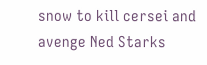snow to kill cersei and avenge Ned Starks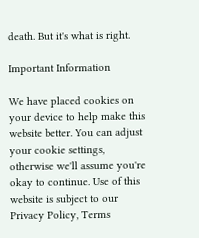death. But it's what is right.

Important Information

We have placed cookies on your device to help make this website better. You can adjust your cookie settings, otherwise we'll assume you're okay to continue. Use of this website is subject to our Privacy Policy, Terms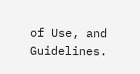of Use, and Guidelines.